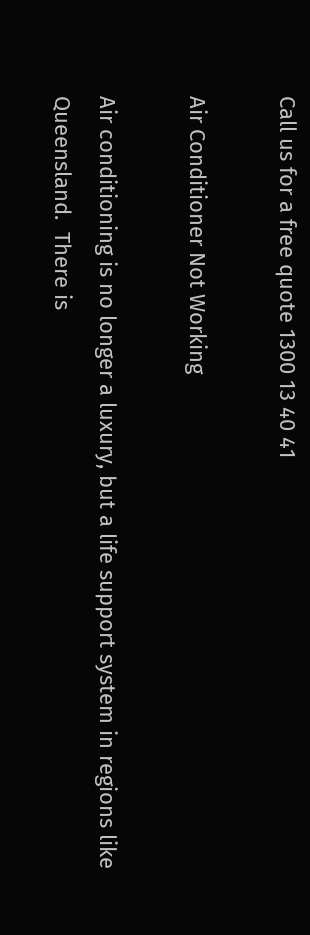Call us for a free quote 1300 13 40 41

Air Conditioner Not Working

Air conditioning is no longer a luxury, but a life support system in regions like Queensland.  There is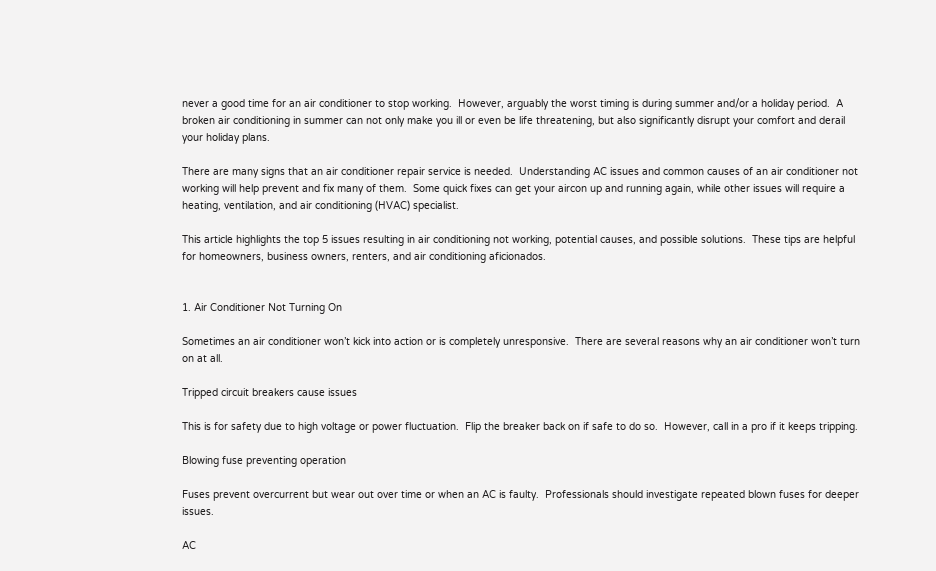never a good time for an air conditioner to stop working.  However, arguably the worst timing is during summer and/or a holiday period.  A broken air conditioning in summer can not only make you ill or even be life threatening, but also significantly disrupt your comfort and derail your holiday plans.

There are many signs that an air conditioner repair service is needed.  Understanding AC issues and common causes of an air conditioner not working will help prevent and fix many of them.  Some quick fixes can get your aircon up and running again, while other issues will require a heating, ventilation, and air conditioning (HVAC) specialist.

This article highlights the top 5 issues resulting in air conditioning not working, potential causes, and possible solutions.  These tips are helpful for homeowners, business owners, renters, and air conditioning aficionados.


1. Air Conditioner Not Turning On

Sometimes an air conditioner won’t kick into action or is completely unresponsive.  There are several reasons why an air conditioner won’t turn on at all.

Tripped circuit breakers cause issues

This is for safety due to high voltage or power fluctuation.  Flip the breaker back on if safe to do so.  However, call in a pro if it keeps tripping.

Blowing fuse preventing operation

Fuses prevent overcurrent but wear out over time or when an AC is faulty.  Professionals should investigate repeated blown fuses for deeper issues.

AC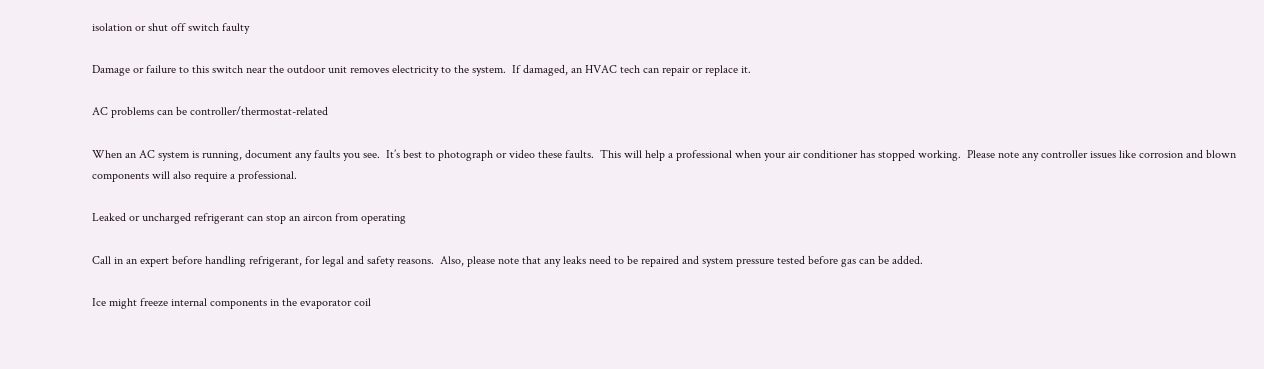isolation or shut off switch faulty

Damage or failure to this switch near the outdoor unit removes electricity to the system.  If damaged, an HVAC tech can repair or replace it.

AC problems can be controller/thermostat-related

When an AC system is running, document any faults you see.  It’s best to photograph or video these faults.  This will help a professional when your air conditioner has stopped working.  Please note any controller issues like corrosion and blown components will also require a professional.

Leaked or uncharged refrigerant can stop an aircon from operating

Call in an expert before handling refrigerant, for legal and safety reasons.  Also, please note that any leaks need to be repaired and system pressure tested before gas can be added.

Ice might freeze internal components in the evaporator coil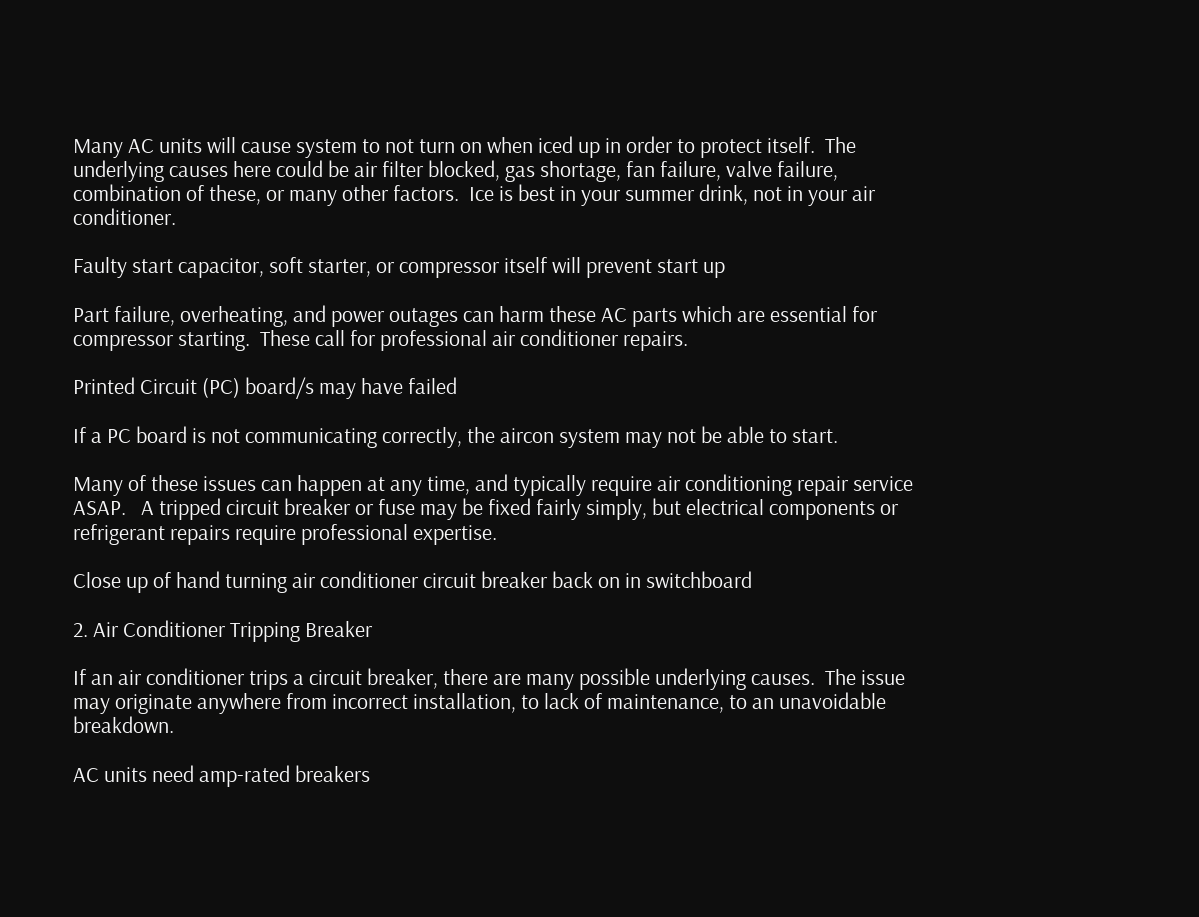Many AC units will cause system to not turn on when iced up in order to protect itself.  The underlying causes here could be air filter blocked, gas shortage, fan failure, valve failure, combination of these, or many other factors.  Ice is best in your summer drink, not in your air conditioner.

Faulty start capacitor, soft starter, or compressor itself will prevent start up

Part failure, overheating, and power outages can harm these AC parts which are essential for compressor starting.  These call for professional air conditioner repairs.

Printed Circuit (PC) board/s may have failed

If a PC board is not communicating correctly, the aircon system may not be able to start.

Many of these issues can happen at any time, and typically require air conditioning repair service ASAP.   A tripped circuit breaker or fuse may be fixed fairly simply, but electrical components or refrigerant repairs require professional expertise.

Close up of hand turning air conditioner circuit breaker back on in switchboard

2. Air Conditioner Tripping Breaker

If an air conditioner trips a circuit breaker, there are many possible underlying causes.  The issue may originate anywhere from incorrect installation, to lack of maintenance, to an unavoidable breakdown.

AC units need amp-rated breakers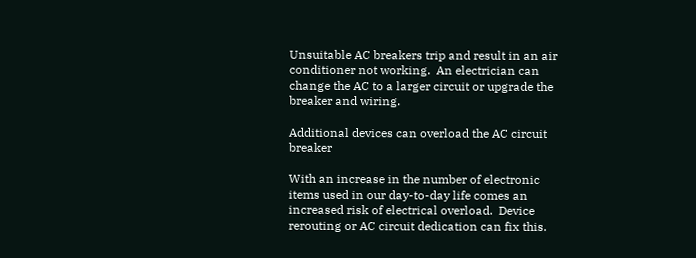Unsuitable AC breakers trip and result in an air conditioner not working.  An electrician can change the AC to a larger circuit or upgrade the breaker and wiring.

Additional devices can overload the AC circuit breaker

With an increase in the number of electronic items used in our day-to-day life comes an increased risk of electrical overload.  Device rerouting or AC circuit dedication can fix this.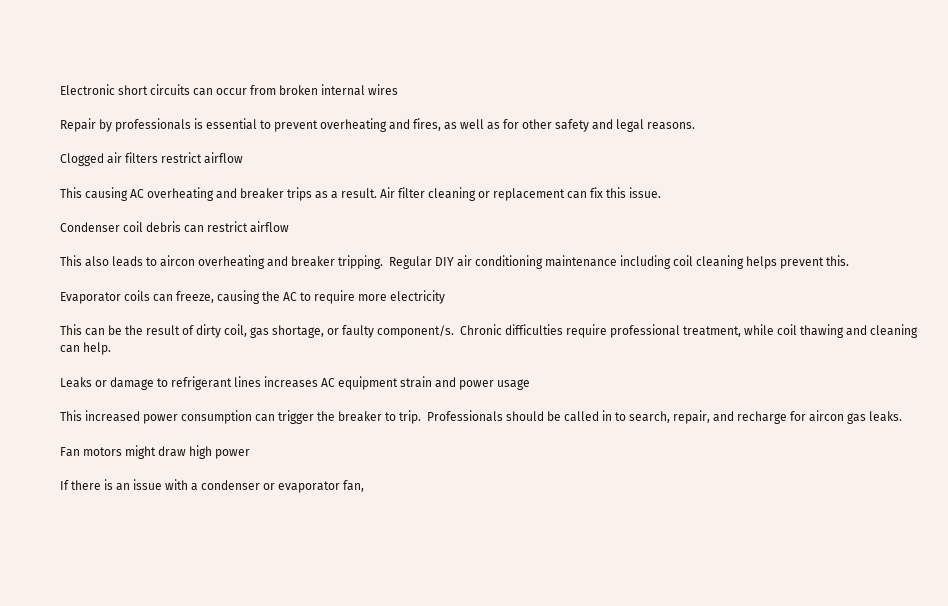Electronic short circuits can occur from broken internal wires

Repair by professionals is essential to prevent overheating and fires, as well as for other safety and legal reasons.

Clogged air filters restrict airflow

This causing AC overheating and breaker trips as a result. Air filter cleaning or replacement can fix this issue.

Condenser coil debris can restrict airflow

This also leads to aircon overheating and breaker tripping.  Regular DIY air conditioning maintenance including coil cleaning helps prevent this.

Evaporator coils can freeze, causing the AC to require more electricity

This can be the result of dirty coil, gas shortage, or faulty component/s.  Chronic difficulties require professional treatment, while coil thawing and cleaning can help.

Leaks or damage to refrigerant lines increases AC equipment strain and power usage

This increased power consumption can trigger the breaker to trip.  Professionals should be called in to search, repair, and recharge for aircon gas leaks.

Fan motors might draw high power

If there is an issue with a condenser or evaporator fan,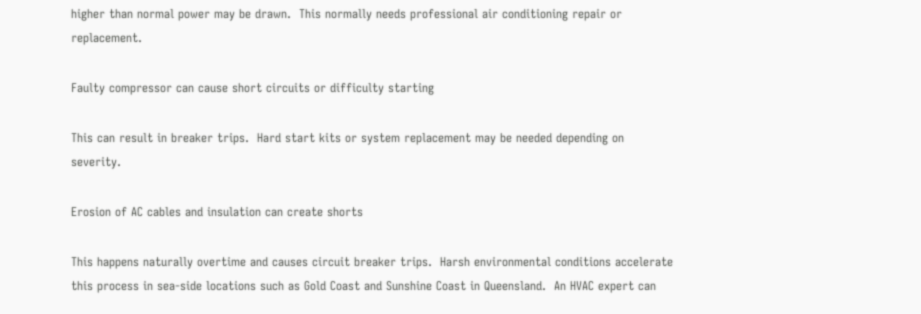higher than normal power may be drawn.  This normally needs professional air conditioning repair or replacement.

Faulty compressor can cause short circuits or difficulty starting

This can result in breaker trips.  Hard start kits or system replacement may be needed depending on severity.

Erosion of AC cables and insulation can create shorts

This happens naturally overtime and causes circuit breaker trips.  Harsh environmental conditions accelerate this process in sea-side locations such as Gold Coast and Sunshine Coast in Queensland.  An HVAC expert can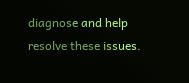diagnose and help resolve these issues.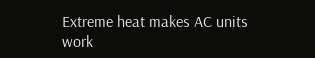Extreme heat makes AC units work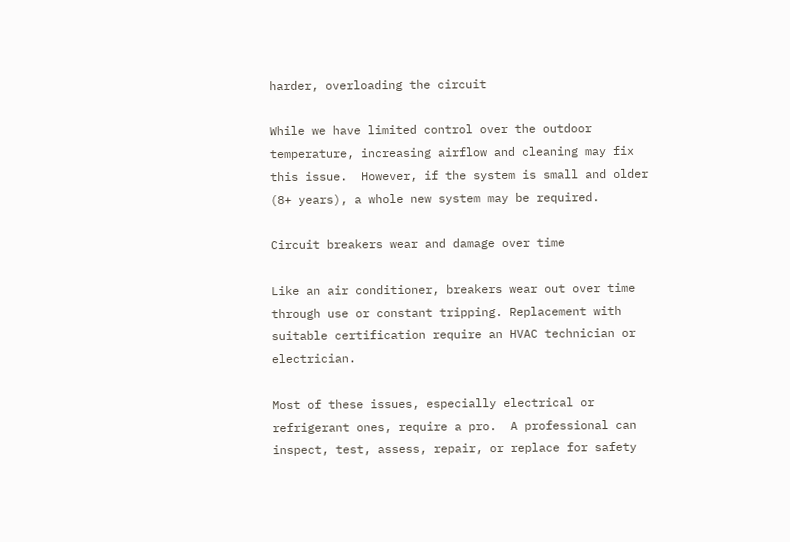harder, overloading the circuit

While we have limited control over the outdoor temperature, increasing airflow and cleaning may fix this issue.  However, if the system is small and older (8+ years), a whole new system may be required.

Circuit breakers wear and damage over time

Like an air conditioner, breakers wear out over time through use or constant tripping. Replacement with suitable certification require an HVAC technician or electrician.

Most of these issues, especially electrical or refrigerant ones, require a pro.  A professional can inspect, test, assess, repair, or replace for safety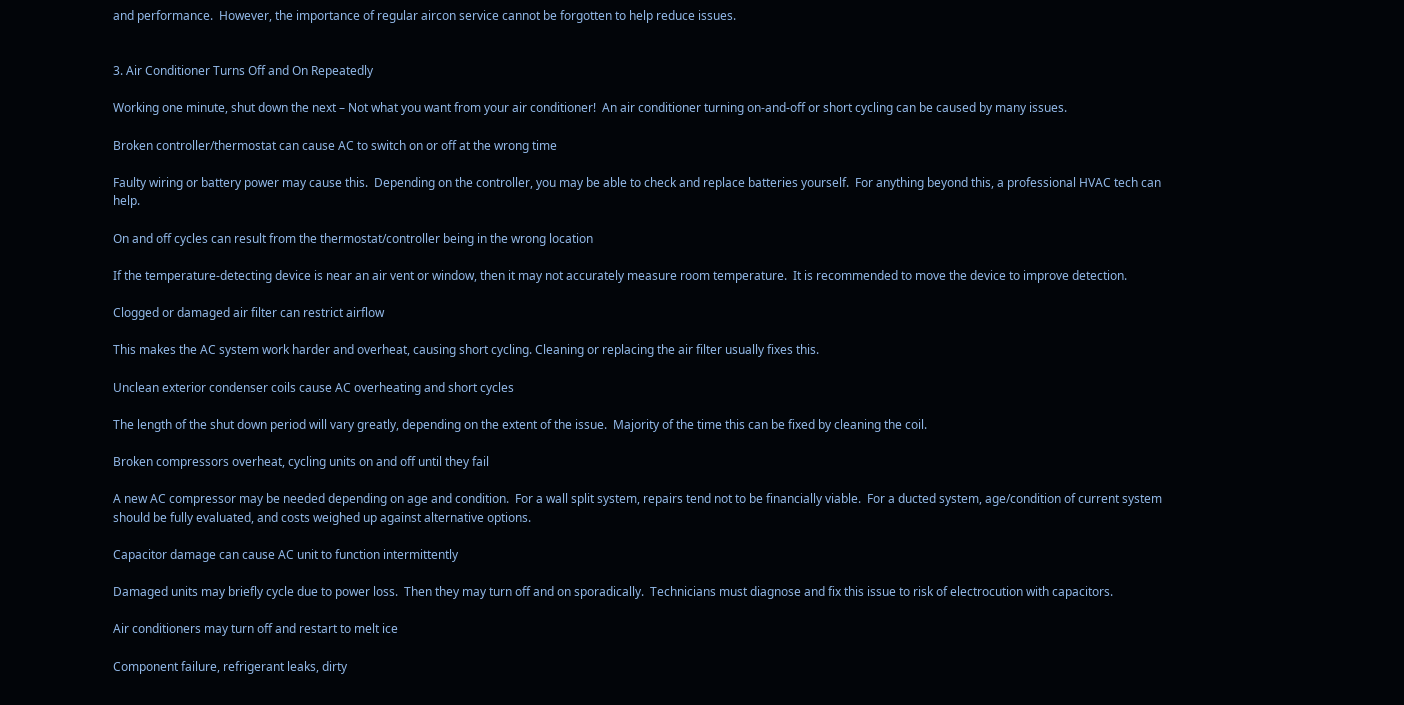and performance.  However, the importance of regular aircon service cannot be forgotten to help reduce issues.


3. Air Conditioner Turns Off and On Repeatedly

Working one minute, shut down the next – Not what you want from your air conditioner!  An air conditioner turning on-and-off or short cycling can be caused by many issues.

Broken controller/thermostat can cause AC to switch on or off at the wrong time

Faulty wiring or battery power may cause this.  Depending on the controller, you may be able to check and replace batteries yourself.  For anything beyond this, a professional HVAC tech can help.

On and off cycles can result from the thermostat/controller being in the wrong location

If the temperature-detecting device is near an air vent or window, then it may not accurately measure room temperature.  It is recommended to move the device to improve detection.

Clogged or damaged air filter can restrict airflow

This makes the AC system work harder and overheat, causing short cycling. Cleaning or replacing the air filter usually fixes this.

Unclean exterior condenser coils cause AC overheating and short cycles

The length of the shut down period will vary greatly, depending on the extent of the issue.  Majority of the time this can be fixed by cleaning the coil.

Broken compressors overheat, cycling units on and off until they fail

A new AC compressor may be needed depending on age and condition.  For a wall split system, repairs tend not to be financially viable.  For a ducted system, age/condition of current system should be fully evaluated, and costs weighed up against alternative options.

Capacitor damage can cause AC unit to function intermittently

Damaged units may briefly cycle due to power loss.  Then they may turn off and on sporadically.  Technicians must diagnose and fix this issue to risk of electrocution with capacitors.

Air conditioners may turn off and restart to melt ice

Component failure, refrigerant leaks, dirty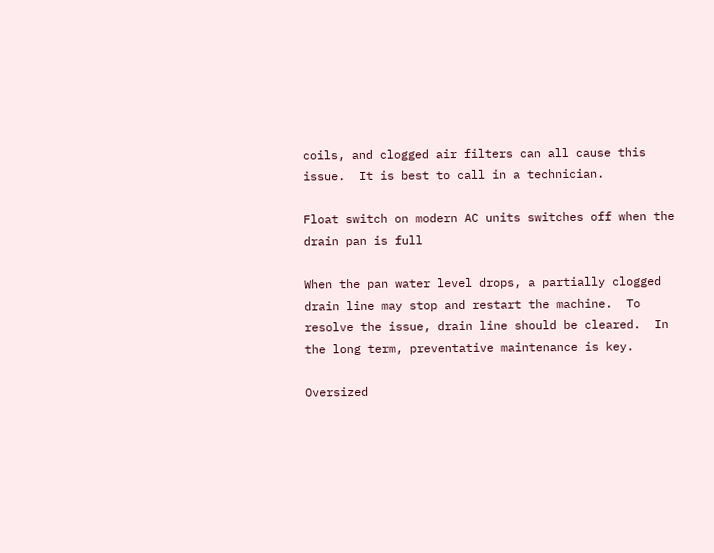coils, and clogged air filters can all cause this issue.  It is best to call in a technician.

Float switch on modern AC units switches off when the drain pan is full

When the pan water level drops, a partially clogged drain line may stop and restart the machine.  To resolve the issue, drain line should be cleared.  In the long term, preventative maintenance is key.

Oversized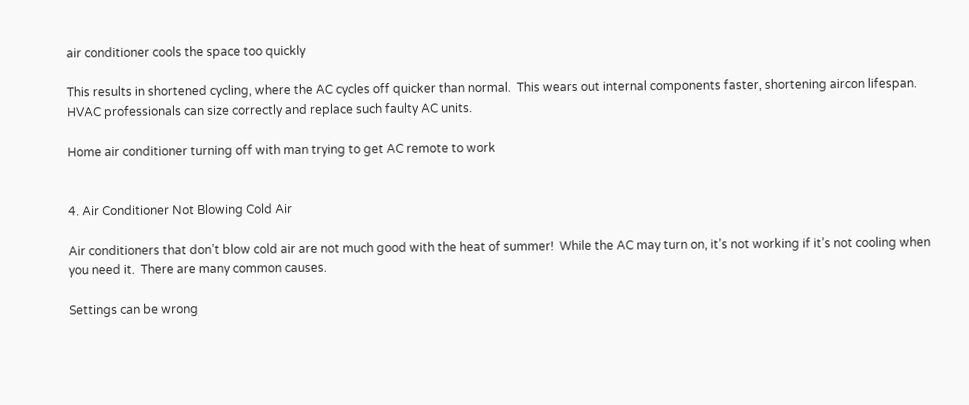air conditioner cools the space too quickly

This results in shortened cycling, where the AC cycles off quicker than normal.  This wears out internal components faster, shortening aircon lifespan.  HVAC professionals can size correctly and replace such faulty AC units.

Home air conditioner turning off with man trying to get AC remote to work


4. Air Conditioner Not Blowing Cold Air

Air conditioners that don’t blow cold air are not much good with the heat of summer!  While the AC may turn on, it’s not working if it’s not cooling when you need it.  There are many common causes.

Settings can be wrong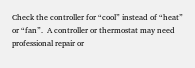Check the controller for “cool” instead of “heat” or “fan”.  A controller or thermostat may need professional repair or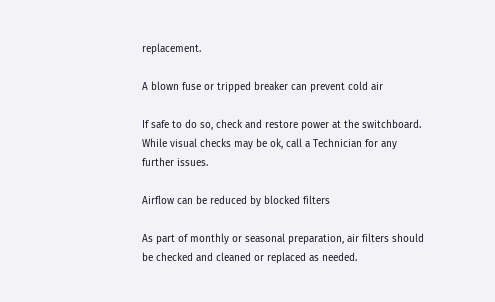replacement.

A blown fuse or tripped breaker can prevent cold air

If safe to do so, check and restore power at the switchboard. While visual checks may be ok, call a Technician for any further issues.

Airflow can be reduced by blocked filters

As part of monthly or seasonal preparation, air filters should be checked and cleaned or replaced as needed.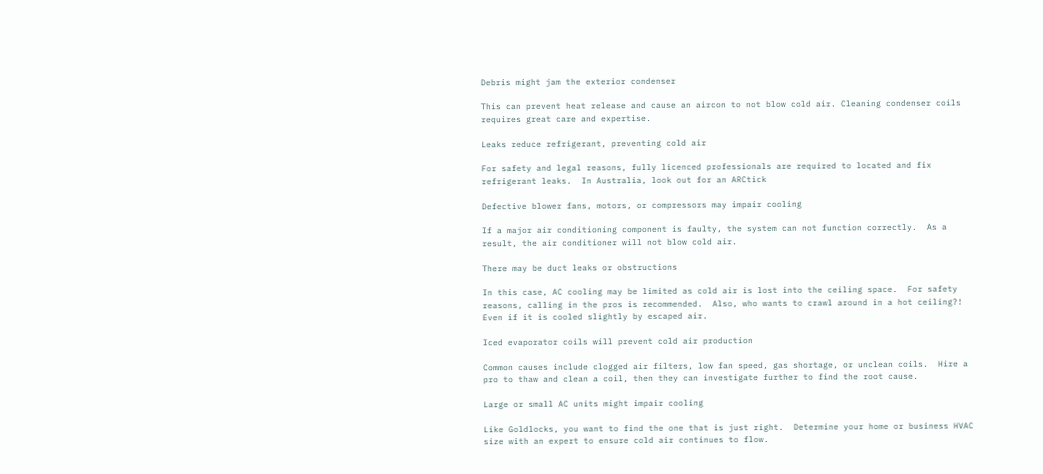Debris might jam the exterior condenser

This can prevent heat release and cause an aircon to not blow cold air. Cleaning condenser coils requires great care and expertise.

Leaks reduce refrigerant, preventing cold air

For safety and legal reasons, fully licenced professionals are required to located and fix refrigerant leaks.  In Australia, look out for an ARCtick

Defective blower fans, motors, or compressors may impair cooling

If a major air conditioning component is faulty, the system can not function correctly.  As a result, the air conditioner will not blow cold air.

There may be duct leaks or obstructions

In this case, AC cooling may be limited as cold air is lost into the ceiling space.  For safety reasons, calling in the pros is recommended.  Also, who wants to crawl around in a hot ceiling?!  Even if it is cooled slightly by escaped air.

Iced evaporator coils will prevent cold air production

Common causes include clogged air filters, low fan speed, gas shortage, or unclean coils.  Hire a pro to thaw and clean a coil, then they can investigate further to find the root cause.

Large or small AC units might impair cooling

Like Goldlocks, you want to find the one that is just right.  Determine your home or business HVAC size with an expert to ensure cold air continues to flow.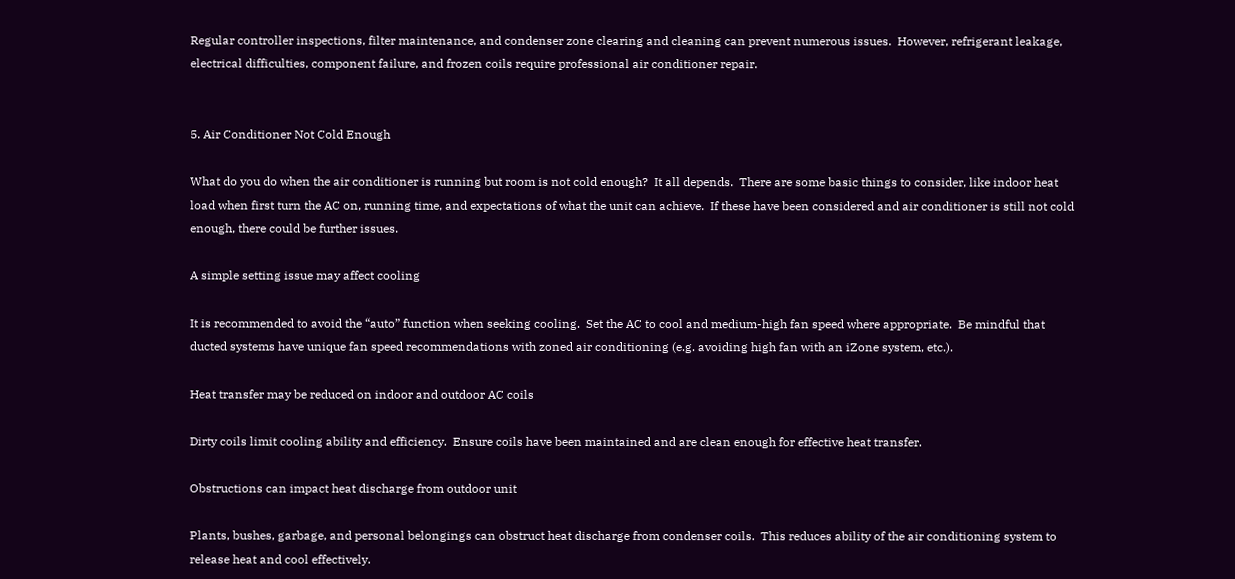Regular controller inspections, filter maintenance, and condenser zone clearing and cleaning can prevent numerous issues.  However, refrigerant leakage, electrical difficulties, component failure, and frozen coils require professional air conditioner repair.


5. Air Conditioner Not Cold Enough

What do you do when the air conditioner is running but room is not cold enough?  It all depends.  There are some basic things to consider, like indoor heat load when first turn the AC on, running time, and expectations of what the unit can achieve.  If these have been considered and air conditioner is still not cold enough, there could be further issues.

A simple setting issue may affect cooling

It is recommended to avoid the “auto” function when seeking cooling.  Set the AC to cool and medium-high fan speed where appropriate.  Be mindful that ducted systems have unique fan speed recommendations with zoned air conditioning (e.g. avoiding high fan with an iZone system, etc.).

Heat transfer may be reduced on indoor and outdoor AC coils

Dirty coils limit cooling ability and efficiency.  Ensure coils have been maintained and are clean enough for effective heat transfer.

Obstructions can impact heat discharge from outdoor unit

Plants, bushes, garbage, and personal belongings can obstruct heat discharge from condenser coils.  This reduces ability of the air conditioning system to release heat and cool effectively.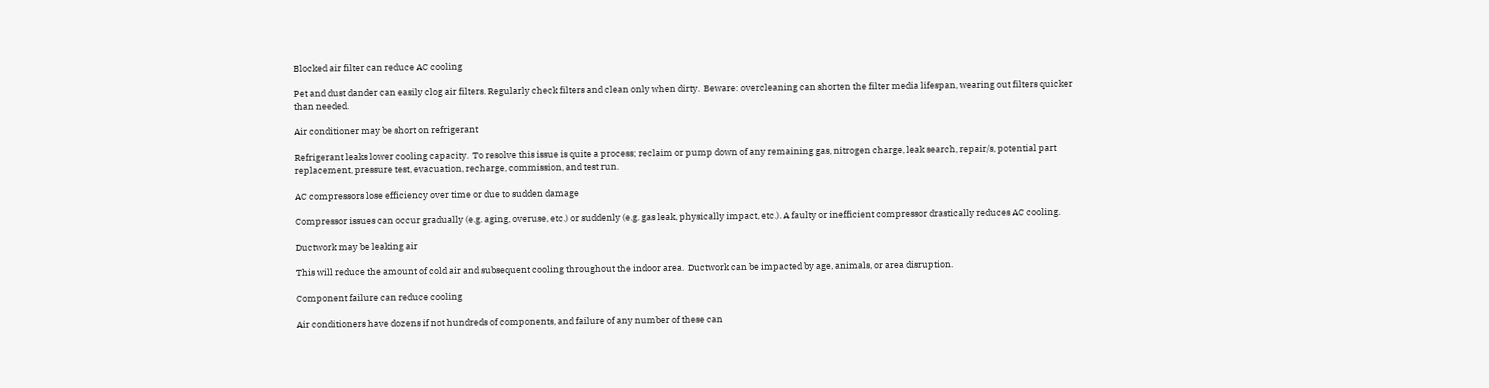Blocked air filter can reduce AC cooling

Pet and dust dander can easily clog air filters. Regularly check filters and clean only when dirty.  Beware: overcleaning can shorten the filter media lifespan, wearing out filters quicker than needed.

Air conditioner may be short on refrigerant

Refrigerant leaks lower cooling capacity.  To resolve this issue is quite a process; reclaim or pump down of any remaining gas, nitrogen charge, leak search, repair/s, potential part replacement, pressure test, evacuation, recharge, commission, and test run.

AC compressors lose efficiency over time or due to sudden damage

Compressor issues can occur gradually (e.g. aging, overuse, etc.) or suddenly (e.g. gas leak, physically impact, etc.). A faulty or inefficient compressor drastically reduces AC cooling.

Ductwork may be leaking air

This will reduce the amount of cold air and subsequent cooling throughout the indoor area.  Ductwork can be impacted by age, animals, or area disruption.

Component failure can reduce cooling

Air conditioners have dozens if not hundreds of components, and failure of any number of these can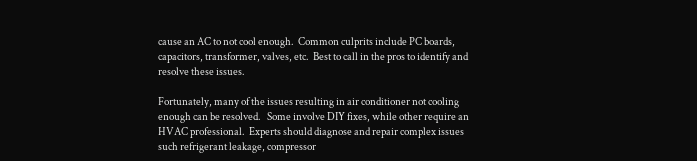cause an AC to not cool enough.  Common culprits include PC boards, capacitors, transformer, valves, etc.  Best to call in the pros to identify and resolve these issues.

Fortunately, many of the issues resulting in air conditioner not cooling enough can be resolved.   Some involve DIY fixes, while other require an HVAC professional.  Experts should diagnose and repair complex issues such refrigerant leakage, compressor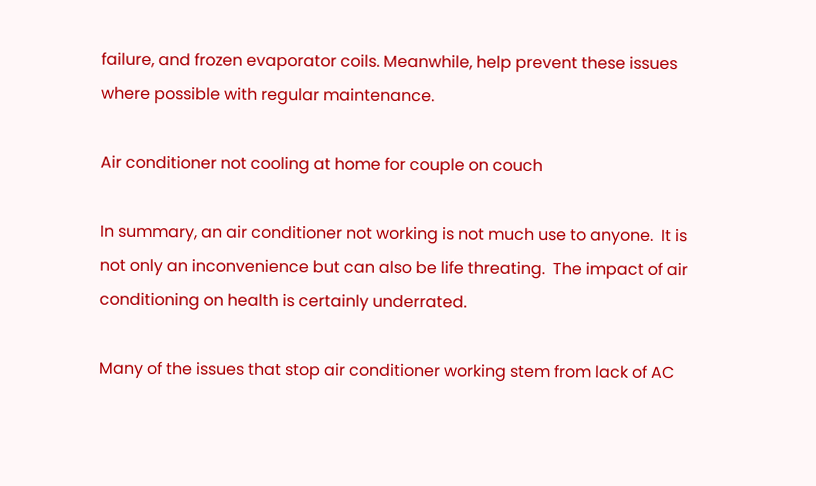failure, and frozen evaporator coils. Meanwhile, help prevent these issues where possible with regular maintenance.

Air conditioner not cooling at home for couple on couch

In summary, an air conditioner not working is not much use to anyone.  It is not only an inconvenience but can also be life threating.  The impact of air conditioning on health is certainly underrated.

Many of the issues that stop air conditioner working stem from lack of AC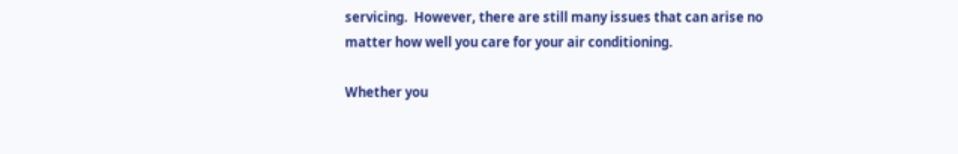servicing.  However, there are still many issues that can arise no matter how well you care for your air conditioning.

Whether you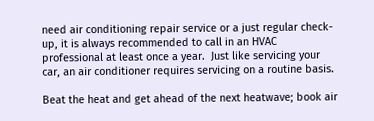need air conditioning repair service or a just regular check-up, it is always recommended to call in an HVAC professional at least once a year.  Just like servicing your car, an air conditioner requires servicing on a routine basis.

Beat the heat and get ahead of the next heatwave; book air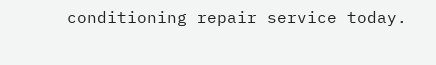conditioning repair service today.